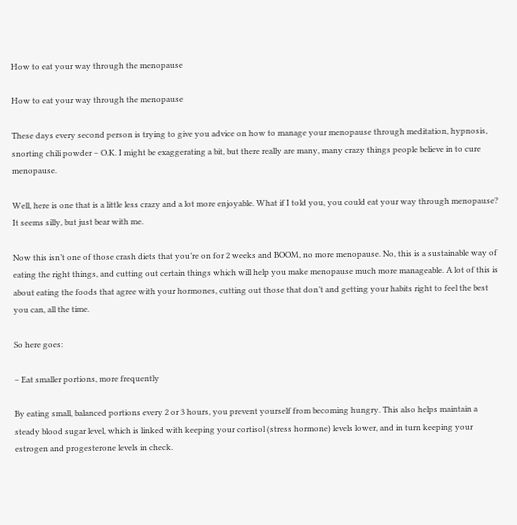How to eat your way through the menopause

How to eat your way through the menopause

These days every second person is trying to give you advice on how to manage your menopause through meditation, hypnosis, snorting chili powder – O.K. I might be exaggerating a bit, but there really are many, many crazy things people believe in to cure menopause.

Well, here is one that is a little less crazy and a lot more enjoyable. What if I told you, you could eat your way through menopause? It seems silly, but just bear with me.

Now this isn’t one of those crash diets that you’re on for 2 weeks and BOOM, no more menopause. No, this is a sustainable way of eating the right things, and cutting out certain things which will help you make menopause much more manageable. A lot of this is about eating the foods that agree with your hormones, cutting out those that don’t and getting your habits right to feel the best you can, all the time.

So here goes:

– Eat smaller portions, more frequently

By eating small, balanced portions every 2 or 3 hours, you prevent yourself from becoming hungry. This also helps maintain a steady blood sugar level, which is linked with keeping your cortisol (stress hormone) levels lower, and in turn keeping your estrogen and progesterone levels in check.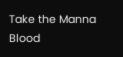Take the Manna Blood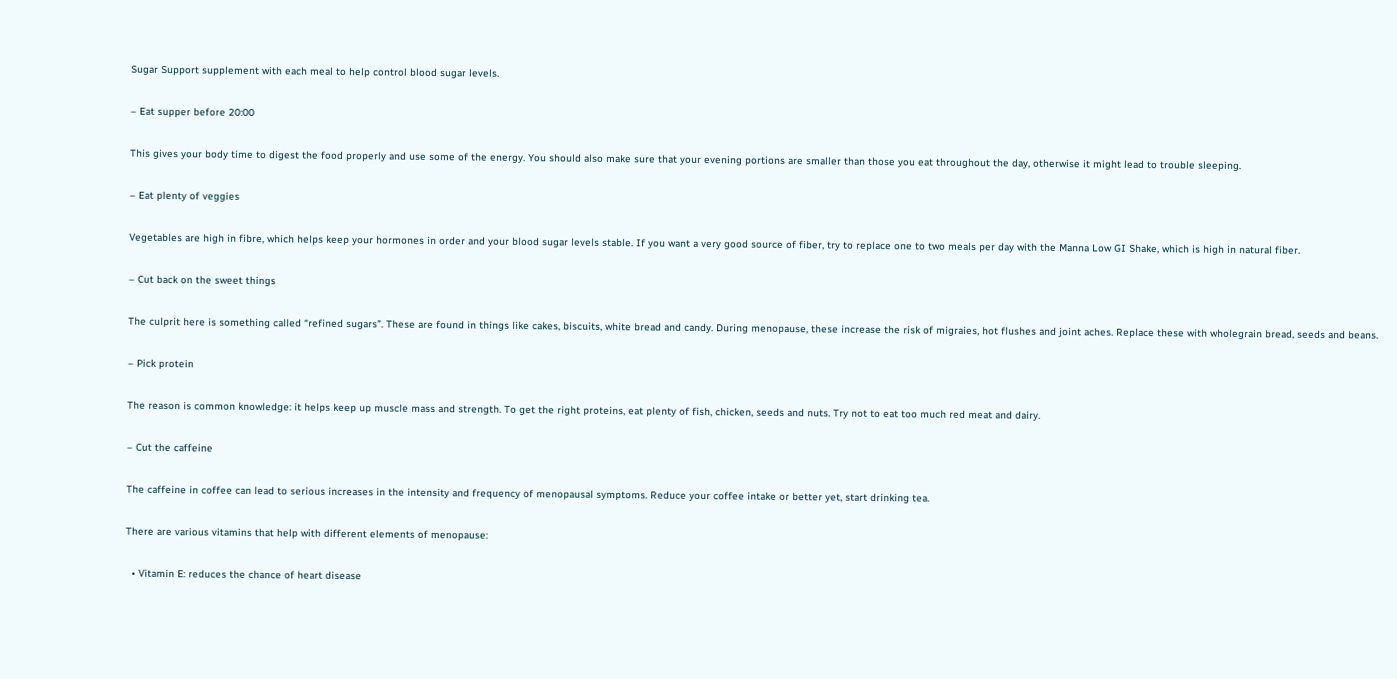Sugar Support supplement with each meal to help control blood sugar levels.

– Eat supper before 20:00

This gives your body time to digest the food properly and use some of the energy. You should also make sure that your evening portions are smaller than those you eat throughout the day, otherwise it might lead to trouble sleeping.

– Eat plenty of veggies

Vegetables are high in fibre, which helps keep your hormones in order and your blood sugar levels stable. If you want a very good source of fiber, try to replace one to two meals per day with the Manna Low GI Shake, which is high in natural fiber.

– Cut back on the sweet things

The culprit here is something called “refined sugars”. These are found in things like cakes, biscuits, white bread and candy. During menopause, these increase the risk of migraies, hot flushes and joint aches. Replace these with wholegrain bread, seeds and beans.

– Pick protein

The reason is common knowledge: it helps keep up muscle mass and strength. To get the right proteins, eat plenty of fish, chicken, seeds and nuts. Try not to eat too much red meat and dairy.

– Cut the caffeine

The caffeine in coffee can lead to serious increases in the intensity and frequency of menopausal symptoms. Reduce your coffee intake or better yet, start drinking tea.

There are various vitamins that help with different elements of menopause:

  • Vitamin E: reduces the chance of heart disease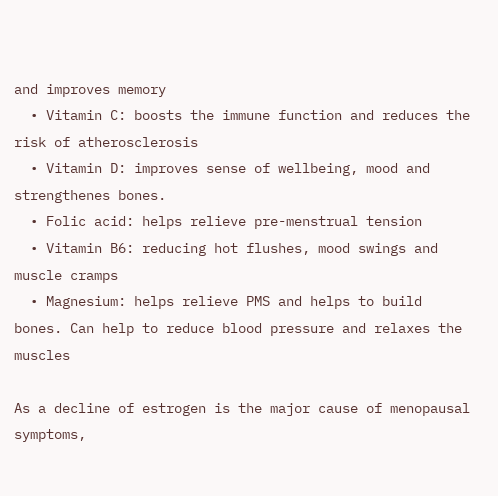and improves memory
  • Vitamin C: boosts the immune function and reduces the risk of atherosclerosis
  • Vitamin D: improves sense of wellbeing, mood and strengthenes bones.
  • Folic acid: helps relieve pre-menstrual tension
  • Vitamin B6: reducing hot flushes, mood swings and muscle cramps
  • Magnesium: helps relieve PMS and helps to build bones. Can help to reduce blood pressure and relaxes the muscles

As a decline of estrogen is the major cause of menopausal symptoms,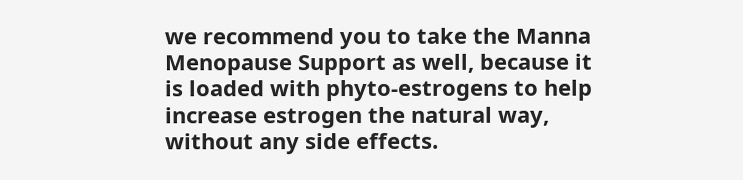we recommend you to take the Manna Menopause Support as well, because it is loaded with phyto-estrogens to help increase estrogen the natural way, without any side effects.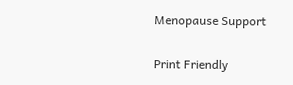Menopause Support

Print Friendly